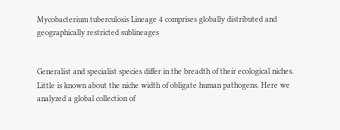Mycobacterium tuberculosis Lineage 4 comprises globally distributed and geographically restricted sublineages


Generalist and specialist species differ in the breadth of their ecological niches. Little is known about the niche width of obligate human pathogens. Here we analyzed a global collection of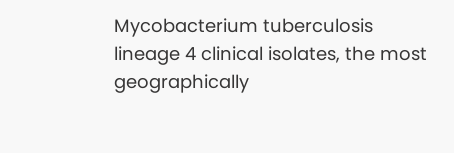Mycobacterium tuberculosis lineage 4 clinical isolates, the most geographically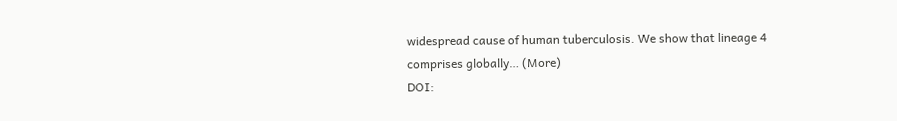widespread cause of human tuberculosis. We show that lineage 4 comprises globally… (More)
DOI: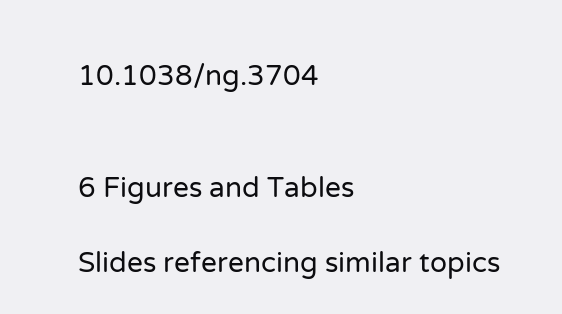10.1038/ng.3704


6 Figures and Tables

Slides referencing similar topics